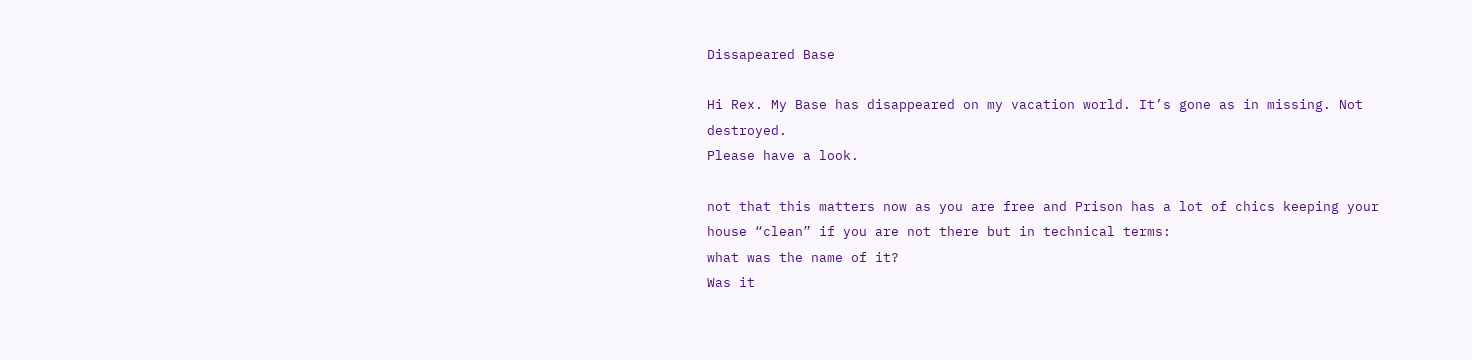Dissapeared Base

Hi Rex. My Base has disappeared on my vacation world. It’s gone as in missing. Not destroyed.
Please have a look.

not that this matters now as you are free and Prison has a lot of chics keeping your house “clean” if you are not there but in technical terms:
what was the name of it?
Was it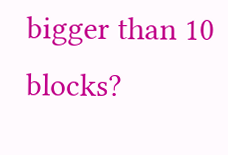bigger than 10 blocks?